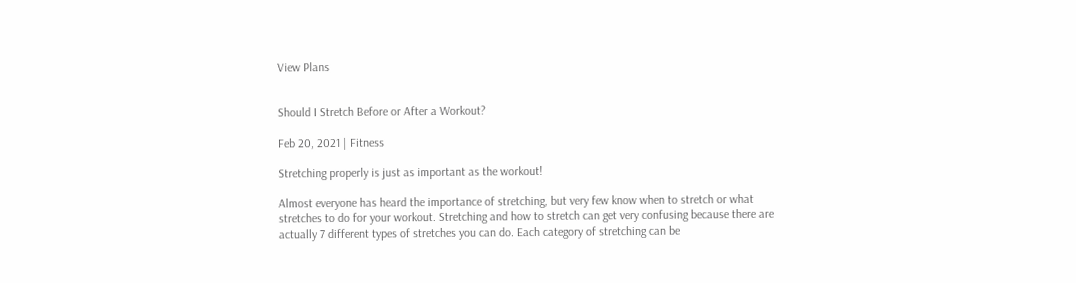View Plans


Should I Stretch Before or After a Workout?

Feb 20, 2021 | Fitness

Stretching properly is just as important as the workout!

Almost everyone has heard the importance of stretching, but very few know when to stretch or what stretches to do for your workout. Stretching and how to stretch can get very confusing because there are actually 7 different types of stretches you can do. Each category of stretching can be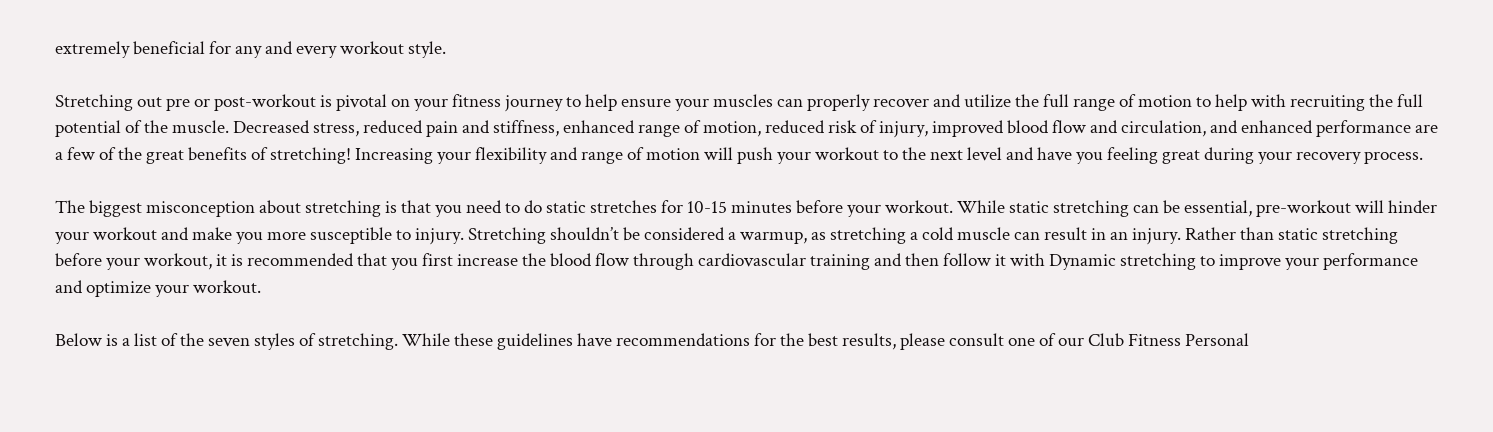extremely beneficial for any and every workout style.

Stretching out pre or post-workout is pivotal on your fitness journey to help ensure your muscles can properly recover and utilize the full range of motion to help with recruiting the full potential of the muscle. Decreased stress, reduced pain and stiffness, enhanced range of motion, reduced risk of injury, improved blood flow and circulation, and enhanced performance are a few of the great benefits of stretching! Increasing your flexibility and range of motion will push your workout to the next level and have you feeling great during your recovery process.

The biggest misconception about stretching is that you need to do static stretches for 10-15 minutes before your workout. While static stretching can be essential, pre-workout will hinder your workout and make you more susceptible to injury. Stretching shouldn’t be considered a warmup, as stretching a cold muscle can result in an injury. Rather than static stretching before your workout, it is recommended that you first increase the blood flow through cardiovascular training and then follow it with Dynamic stretching to improve your performance and optimize your workout.

Below is a list of the seven styles of stretching. While these guidelines have recommendations for the best results, please consult one of our Club Fitness Personal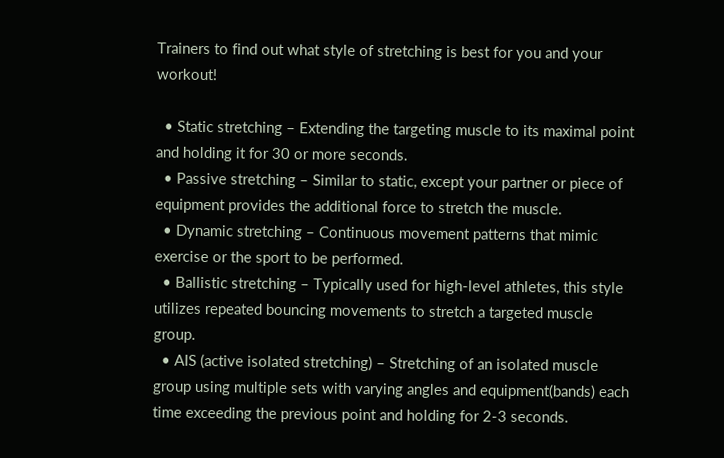Trainers to find out what style of stretching is best for you and your workout!

  • Static stretching – Extending the targeting muscle to its maximal point and holding it for 30 or more seconds.
  • Passive stretching – Similar to static, except your partner or piece of equipment provides the additional force to stretch the muscle.
  • Dynamic stretching – Continuous movement patterns that mimic exercise or the sport to be performed.
  • Ballistic stretching – Typically used for high-level athletes, this style utilizes repeated bouncing movements to stretch a targeted muscle group.
  • AIS (active isolated stretching) – Stretching of an isolated muscle group using multiple sets with varying angles and equipment(bands) each time exceeding the previous point and holding for 2-3 seconds.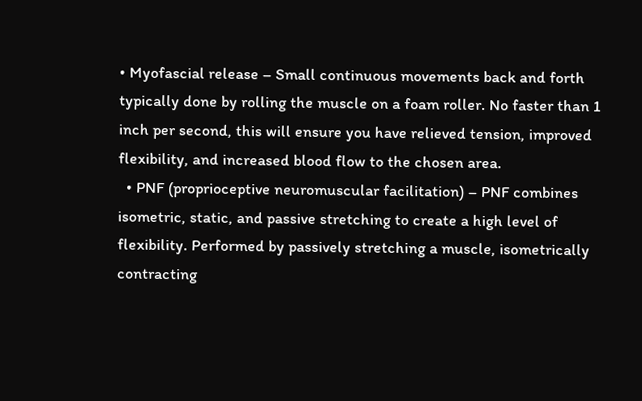• Myofascial release – Small continuous movements back and forth typically done by rolling the muscle on a foam roller. No faster than 1 inch per second, this will ensure you have relieved tension, improved flexibility, and increased blood flow to the chosen area.
  • PNF (proprioceptive neuromuscular facilitation) – PNF combines isometric, static, and passive stretching to create a high level of flexibility. Performed by passively stretching a muscle, isometrically contracting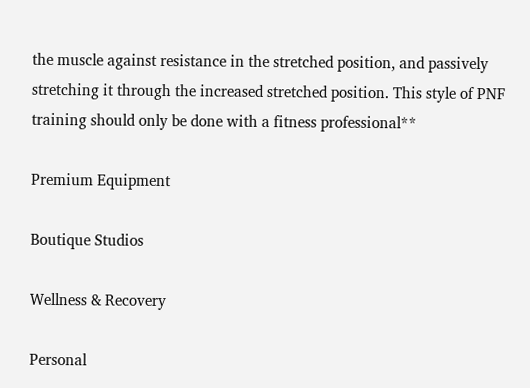the muscle against resistance in the stretched position, and passively stretching it through the increased stretched position. This style of PNF training should only be done with a fitness professional**

Premium Equipment

Boutique Studios

Wellness & Recovery

Personal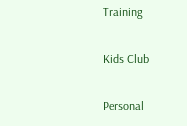Training

Kids Club

Personal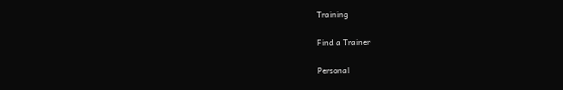Training

Find a Trainer

Personal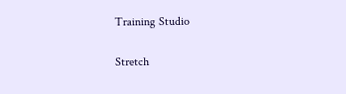Training Studio

Stretch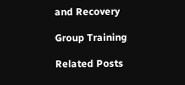and Recovery

Group Training

Related Posts